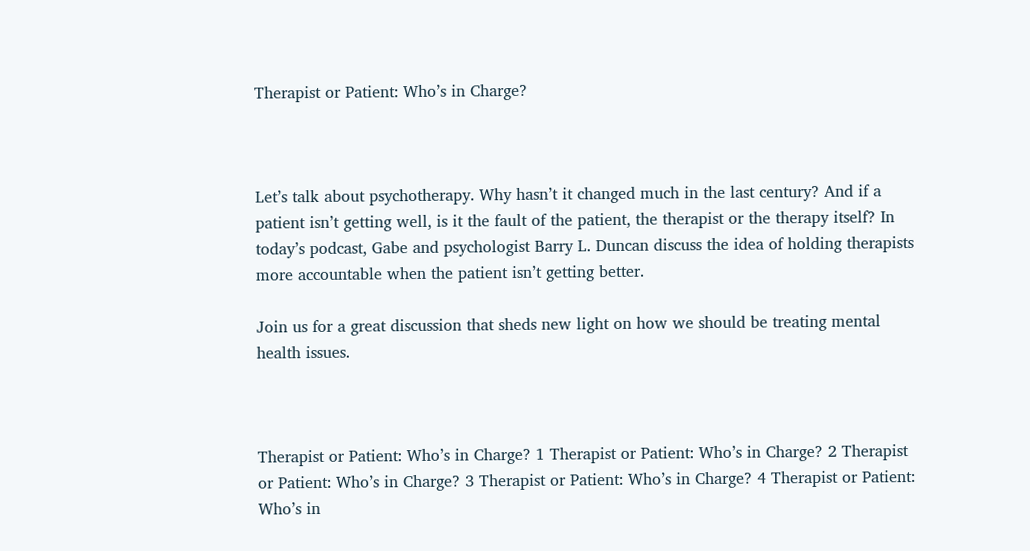Therapist or Patient: Who’s in Charge?



Let’s talk about psychotherapy. Why hasn’t it changed much in the last century? And if a patient isn’t getting well, is it the fault of the patient, the therapist or the therapy itself? In today’s podcast, Gabe and psychologist Barry L. Duncan discuss the idea of holding therapists more accountable when the patient isn’t getting better.

Join us for a great discussion that sheds new light on how we should be treating mental health issues.



Therapist or Patient: Who’s in Charge? 1 Therapist or Patient: Who’s in Charge? 2 Therapist or Patient: Who’s in Charge? 3 Therapist or Patient: Who’s in Charge? 4 Therapist or Patient: Who’s in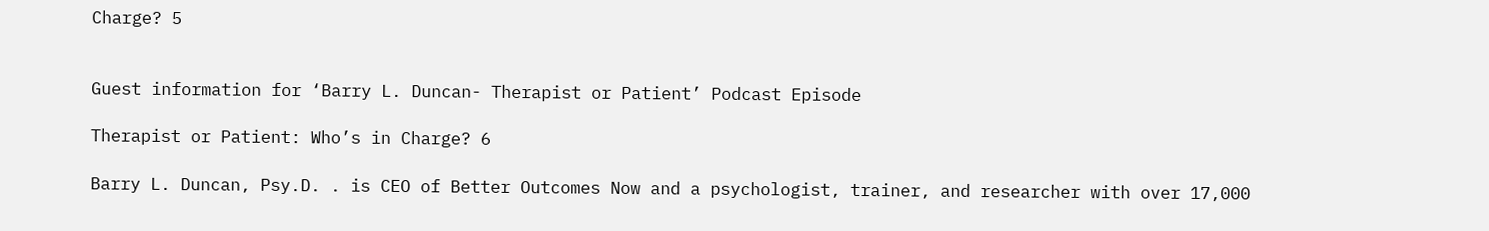Charge? 5


Guest information for ‘Barry L. Duncan- Therapist or Patient’ Podcast Episode

Therapist or Patient: Who’s in Charge? 6

Barry L. Duncan, Psy.D. . is CEO of Better Outcomes Now and a psychologist, trainer, and researcher with over 17,000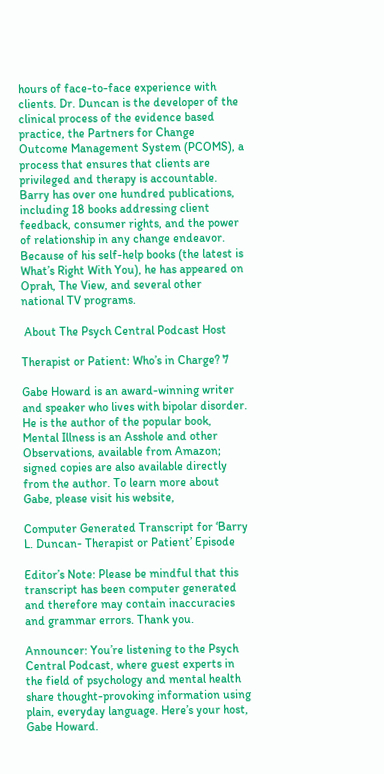hours of face-to-face experience with clients. Dr. Duncan is the developer of the clinical process of the evidence based practice, the Partners for Change Outcome Management System (PCOMS), a process that ensures that clients are privileged and therapy is accountable.  Barry has over one hundred publications, including 18 books addressing client feedback, consumer rights, and the power of relationship in any change endeavor. Because of his self-help books (the latest is What’s Right With You), he has appeared on Oprah, The View, and several other national TV programs.

 About The Psych Central Podcast Host

Therapist or Patient: Who’s in Charge? 7

Gabe Howard is an award-winning writer and speaker who lives with bipolar disorder. He is the author of the popular book, Mental Illness is an Asshole and other Observations, available from Amazon; signed copies are also available directly from the author. To learn more about Gabe, please visit his website,

Computer Generated Transcript for ‘Barry L. Duncan- Therapist or Patient’ Episode

Editor’s Note: Please be mindful that this transcript has been computer generated and therefore may contain inaccuracies and grammar errors. Thank you.

Announcer: You’re listening to the Psych Central Podcast, where guest experts in the field of psychology and mental health share thought-provoking information using plain, everyday language. Here’s your host, Gabe Howard.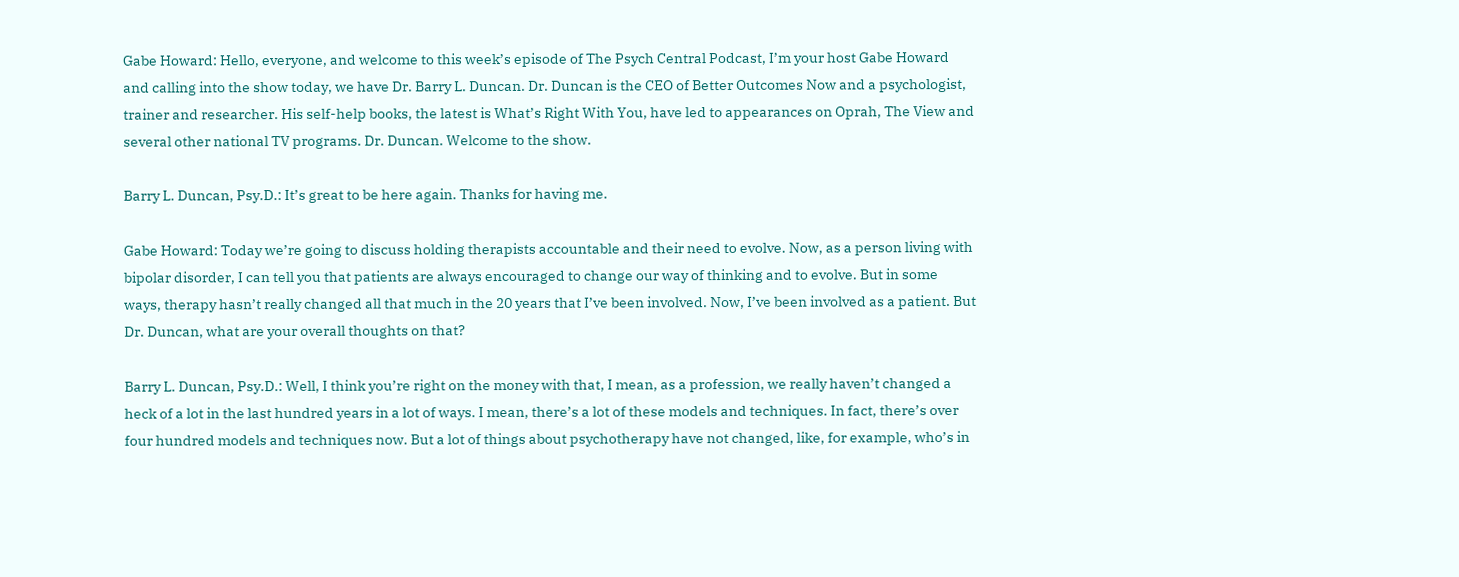Gabe Howard: Hello, everyone, and welcome to this week’s episode of The Psych Central Podcast, I’m your host Gabe Howard and calling into the show today, we have Dr. Barry L. Duncan. Dr. Duncan is the CEO of Better Outcomes Now and a psychologist, trainer and researcher. His self-help books, the latest is What’s Right With You, have led to appearances on Oprah, The View and several other national TV programs. Dr. Duncan. Welcome to the show.

Barry L. Duncan, Psy.D.: It’s great to be here again. Thanks for having me.

Gabe Howard: Today we’re going to discuss holding therapists accountable and their need to evolve. Now, as a person living with bipolar disorder, I can tell you that patients are always encouraged to change our way of thinking and to evolve. But in some ways, therapy hasn’t really changed all that much in the 20 years that I’ve been involved. Now, I’ve been involved as a patient. But Dr. Duncan, what are your overall thoughts on that?

Barry L. Duncan, Psy.D.: Well, I think you’re right on the money with that, I mean, as a profession, we really haven’t changed a heck of a lot in the last hundred years in a lot of ways. I mean, there’s a lot of these models and techniques. In fact, there’s over four hundred models and techniques now. But a lot of things about psychotherapy have not changed, like, for example, who’s in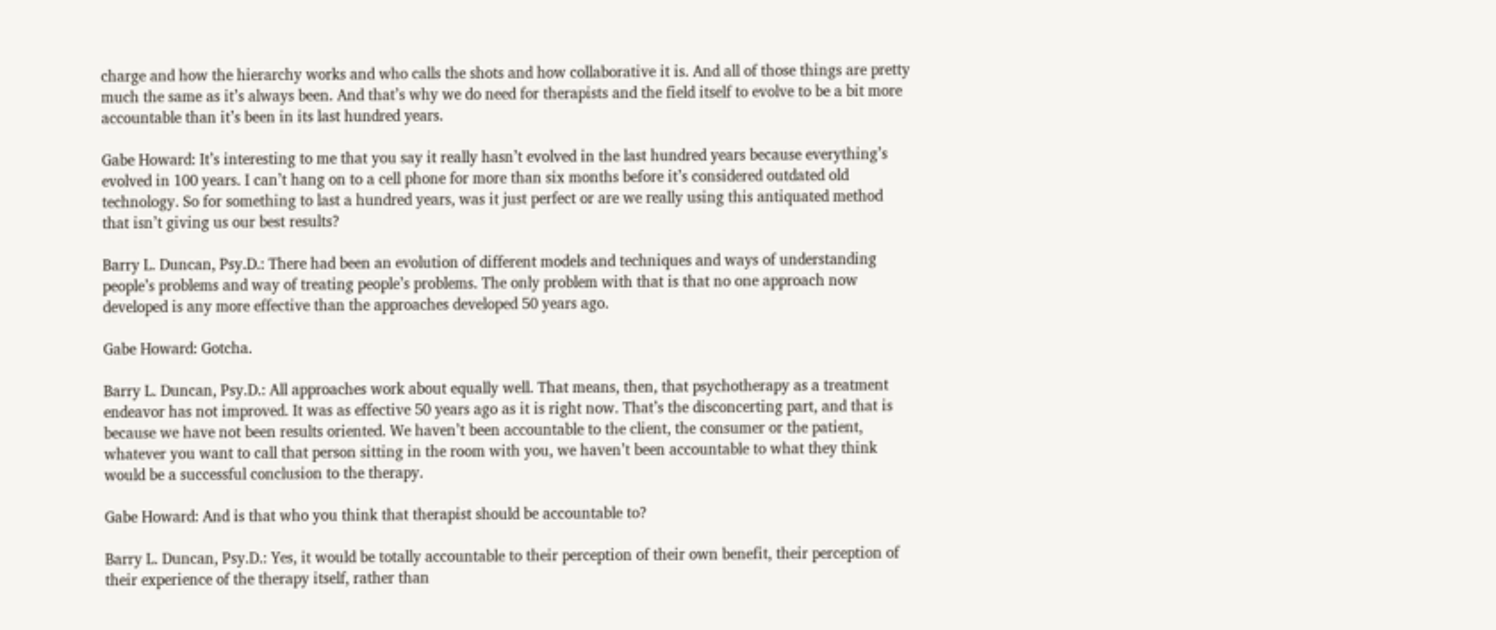charge and how the hierarchy works and who calls the shots and how collaborative it is. And all of those things are pretty much the same as it’s always been. And that’s why we do need for therapists and the field itself to evolve to be a bit more accountable than it’s been in its last hundred years.

Gabe Howard: It’s interesting to me that you say it really hasn’t evolved in the last hundred years because everything’s evolved in 100 years. I can’t hang on to a cell phone for more than six months before it’s considered outdated old technology. So for something to last a hundred years, was it just perfect or are we really using this antiquated method that isn’t giving us our best results?

Barry L. Duncan, Psy.D.: There had been an evolution of different models and techniques and ways of understanding people’s problems and way of treating people’s problems. The only problem with that is that no one approach now developed is any more effective than the approaches developed 50 years ago.

Gabe Howard: Gotcha.

Barry L. Duncan, Psy.D.: All approaches work about equally well. That means, then, that psychotherapy as a treatment endeavor has not improved. It was as effective 50 years ago as it is right now. That’s the disconcerting part, and that is because we have not been results oriented. We haven’t been accountable to the client, the consumer or the patient, whatever you want to call that person sitting in the room with you, we haven’t been accountable to what they think would be a successful conclusion to the therapy.

Gabe Howard: And is that who you think that therapist should be accountable to?

Barry L. Duncan, Psy.D.: Yes, it would be totally accountable to their perception of their own benefit, their perception of their experience of the therapy itself, rather than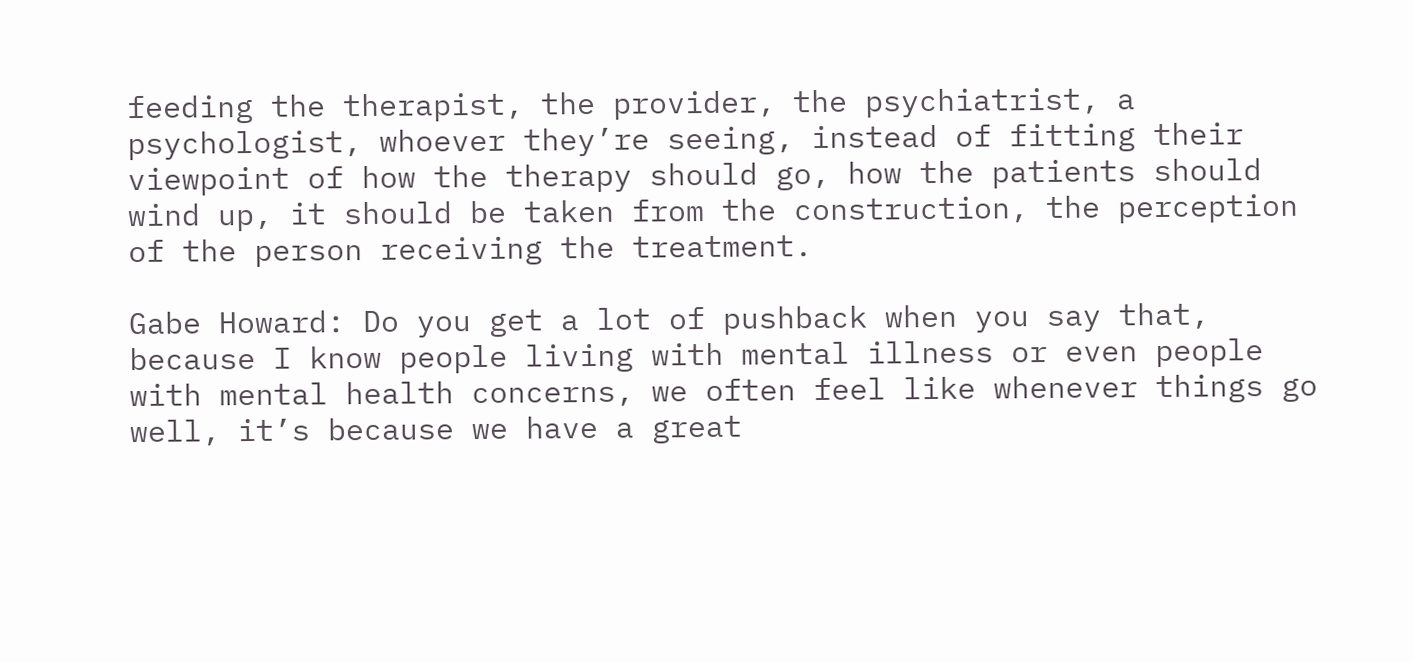feeding the therapist, the provider, the psychiatrist, a psychologist, whoever they’re seeing, instead of fitting their viewpoint of how the therapy should go, how the patients should wind up, it should be taken from the construction, the perception of the person receiving the treatment.

Gabe Howard: Do you get a lot of pushback when you say that, because I know people living with mental illness or even people with mental health concerns, we often feel like whenever things go well, it’s because we have a great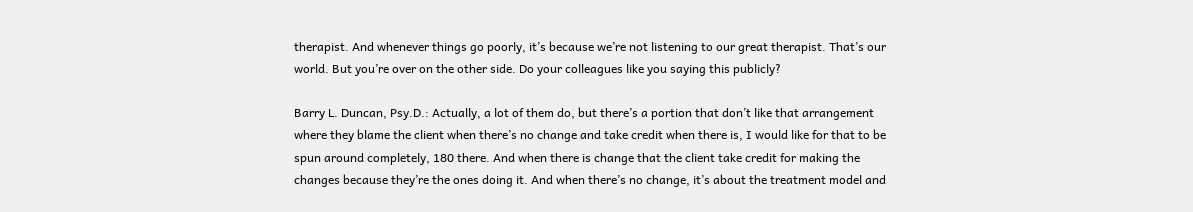therapist. And whenever things go poorly, it’s because we’re not listening to our great therapist. That’s our world. But you’re over on the other side. Do your colleagues like you saying this publicly?

Barry L. Duncan, Psy.D.: Actually, a lot of them do, but there’s a portion that don’t like that arrangement where they blame the client when there’s no change and take credit when there is, I would like for that to be spun around completely, 180 there. And when there is change that the client take credit for making the changes because they’re the ones doing it. And when there’s no change, it’s about the treatment model and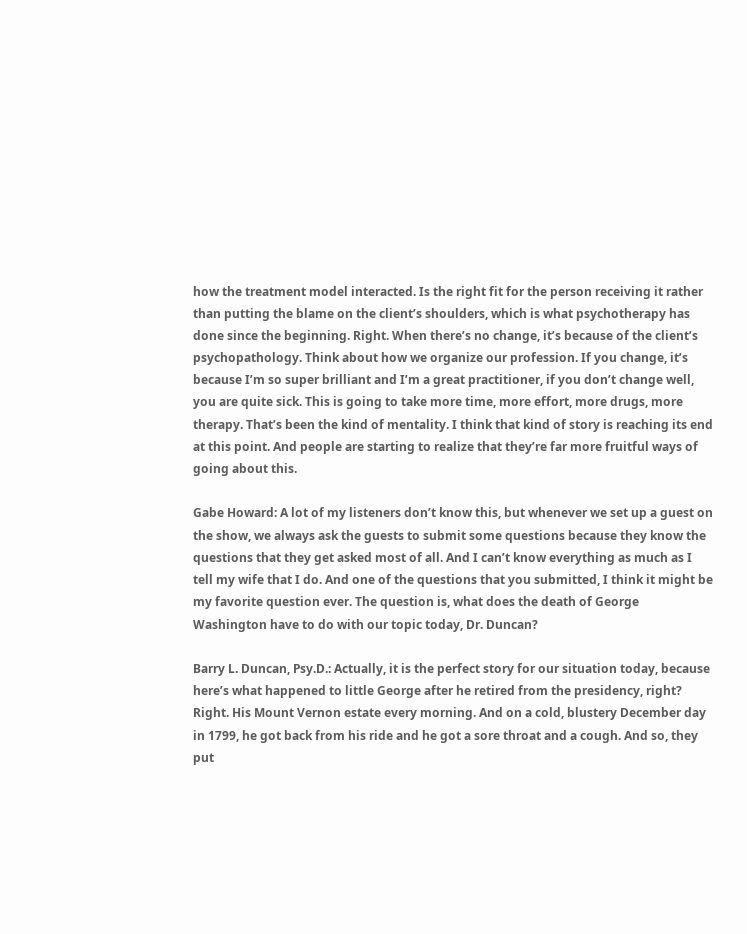how the treatment model interacted. Is the right fit for the person receiving it rather than putting the blame on the client’s shoulders, which is what psychotherapy has done since the beginning. Right. When there’s no change, it’s because of the client’s psychopathology. Think about how we organize our profession. If you change, it’s because I’m so super brilliant and I’m a great practitioner, if you don’t change well, you are quite sick. This is going to take more time, more effort, more drugs, more therapy. That’s been the kind of mentality. I think that kind of story is reaching its end at this point. And people are starting to realize that they’re far more fruitful ways of going about this.

Gabe Howard: A lot of my listeners don’t know this, but whenever we set up a guest on the show, we always ask the guests to submit some questions because they know the questions that they get asked most of all. And I can’t know everything as much as I tell my wife that I do. And one of the questions that you submitted, I think it might be my favorite question ever. The question is, what does the death of George Washington have to do with our topic today, Dr. Duncan?

Barry L. Duncan, Psy.D.: Actually, it is the perfect story for our situation today, because here’s what happened to little George after he retired from the presidency, right? Right. His Mount Vernon estate every morning. And on a cold, blustery December day in 1799, he got back from his ride and he got a sore throat and a cough. And so, they put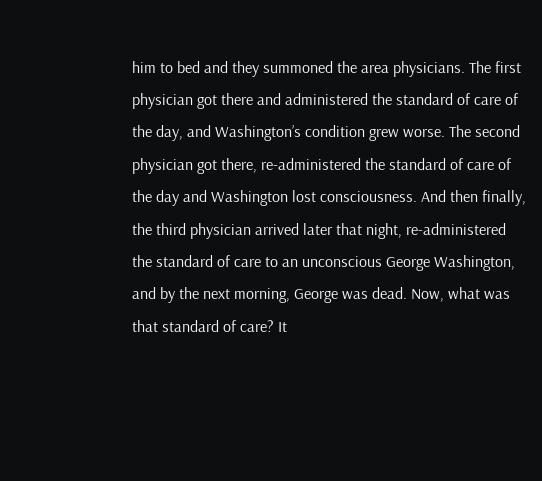him to bed and they summoned the area physicians. The first physician got there and administered the standard of care of the day, and Washington’s condition grew worse. The second physician got there, re-administered the standard of care of the day and Washington lost consciousness. And then finally, the third physician arrived later that night, re-administered the standard of care to an unconscious George Washington, and by the next morning, George was dead. Now, what was that standard of care? It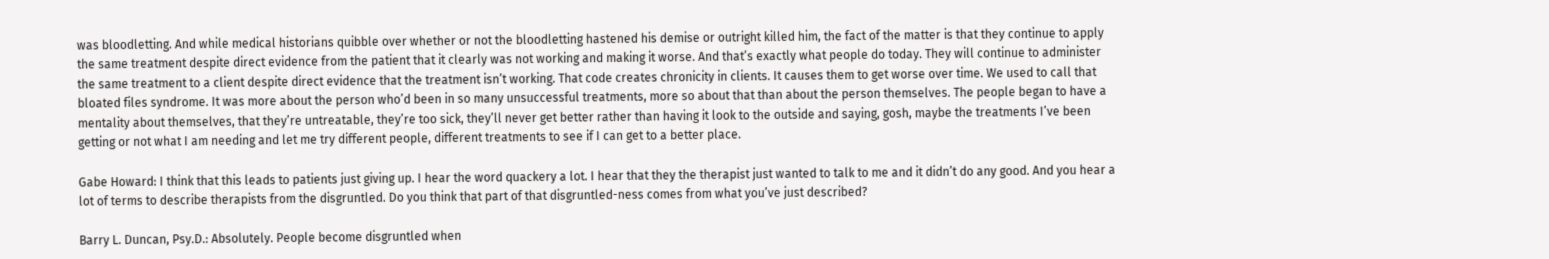was bloodletting. And while medical historians quibble over whether or not the bloodletting hastened his demise or outright killed him, the fact of the matter is that they continue to apply the same treatment despite direct evidence from the patient that it clearly was not working and making it worse. And that’s exactly what people do today. They will continue to administer the same treatment to a client despite direct evidence that the treatment isn’t working. That code creates chronicity in clients. It causes them to get worse over time. We used to call that bloated files syndrome. It was more about the person who’d been in so many unsuccessful treatments, more so about that than about the person themselves. The people began to have a mentality about themselves, that they’re untreatable, they’re too sick, they’ll never get better rather than having it look to the outside and saying, gosh, maybe the treatments I’ve been getting or not what I am needing and let me try different people, different treatments to see if I can get to a better place.

Gabe Howard: I think that this leads to patients just giving up. I hear the word quackery a lot. I hear that they the therapist just wanted to talk to me and it didn’t do any good. And you hear a lot of terms to describe therapists from the disgruntled. Do you think that part of that disgruntled-ness comes from what you’ve just described?

Barry L. Duncan, Psy.D.: Absolutely. People become disgruntled when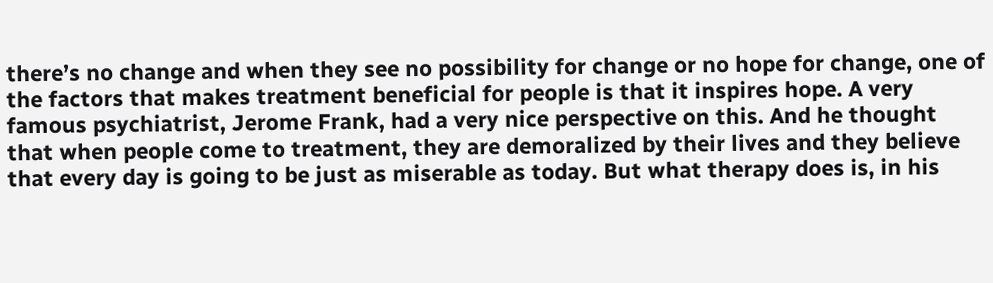there’s no change and when they see no possibility for change or no hope for change, one of the factors that makes treatment beneficial for people is that it inspires hope. A very famous psychiatrist, Jerome Frank, had a very nice perspective on this. And he thought that when people come to treatment, they are demoralized by their lives and they believe that every day is going to be just as miserable as today. But what therapy does is, in his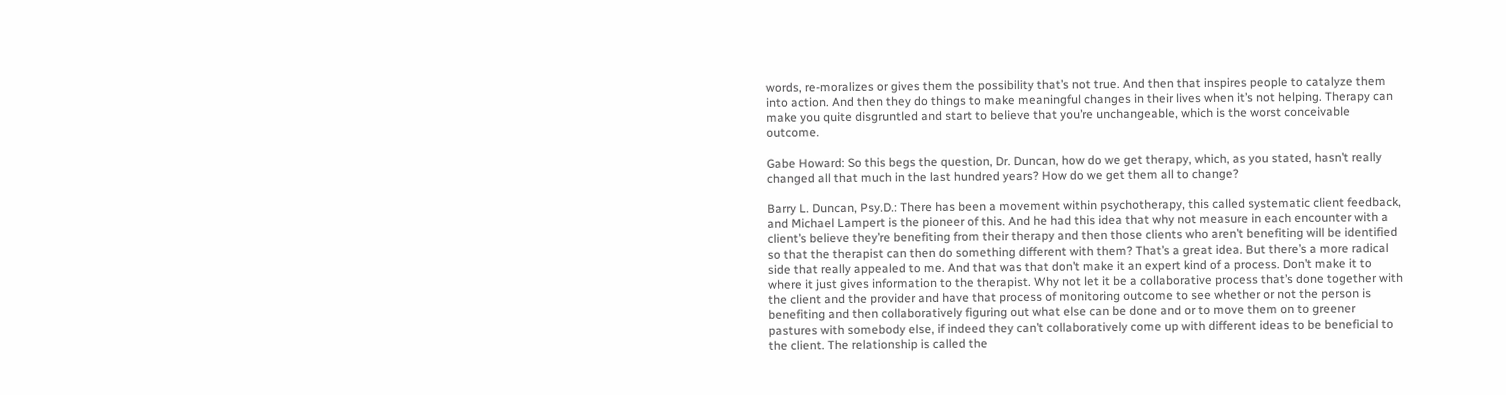words, re-moralizes or gives them the possibility that’s not true. And then that inspires people to catalyze them into action. And then they do things to make meaningful changes in their lives when it’s not helping. Therapy can make you quite disgruntled and start to believe that you’re unchangeable, which is the worst conceivable outcome.

Gabe Howard: So this begs the question, Dr. Duncan, how do we get therapy, which, as you stated, hasn’t really changed all that much in the last hundred years? How do we get them all to change?

Barry L. Duncan, Psy.D.: There has been a movement within psychotherapy, this called systematic client feedback, and Michael Lampert is the pioneer of this. And he had this idea that why not measure in each encounter with a client’s believe they’re benefiting from their therapy and then those clients who aren’t benefiting will be identified so that the therapist can then do something different with them? That’s a great idea. But there’s a more radical side that really appealed to me. And that was that don’t make it an expert kind of a process. Don’t make it to where it just gives information to the therapist. Why not let it be a collaborative process that’s done together with the client and the provider and have that process of monitoring outcome to see whether or not the person is benefiting and then collaboratively figuring out what else can be done and or to move them on to greener pastures with somebody else, if indeed they can’t collaboratively come up with different ideas to be beneficial to the client. The relationship is called the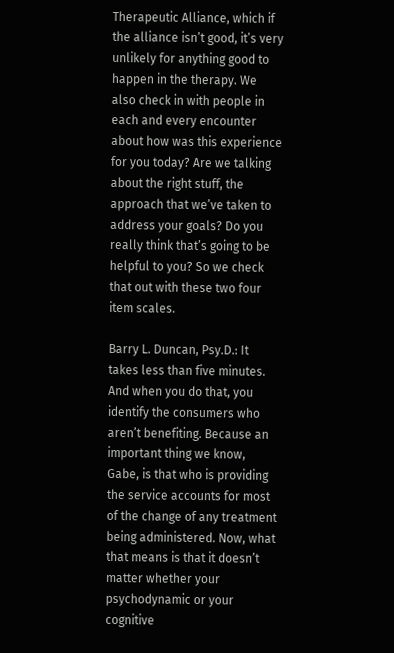Therapeutic Alliance, which if the alliance isn’t good, it’s very unlikely for anything good to happen in the therapy. We also check in with people in each and every encounter about how was this experience for you today? Are we talking about the right stuff, the approach that we’ve taken to address your goals? Do you really think that’s going to be helpful to you? So we check that out with these two four item scales.

Barry L. Duncan, Psy.D.: It takes less than five minutes. And when you do that, you identify the consumers who aren’t benefiting. Because an important thing we know, Gabe, is that who is providing the service accounts for most of the change of any treatment being administered. Now, what that means is that it doesn’t matter whether your psychodynamic or your cognitive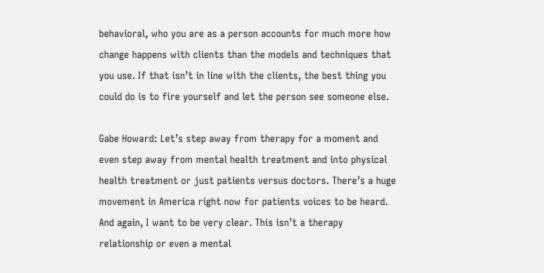behavioral, who you are as a person accounts for much more how change happens with clients than the models and techniques that you use. If that isn’t in line with the clients, the best thing you could do is to fire yourself and let the person see someone else.

Gabe Howard: Let’s step away from therapy for a moment and even step away from mental health treatment and into physical health treatment or just patients versus doctors. There’s a huge movement in America right now for patients voices to be heard. And again, I want to be very clear. This isn’t a therapy relationship or even a mental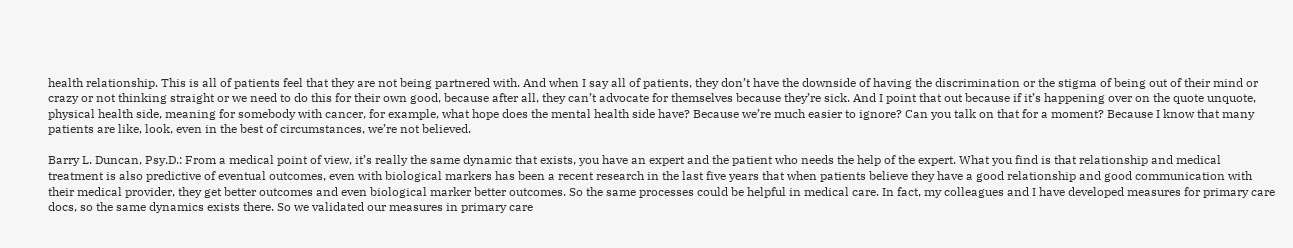health relationship. This is all of patients feel that they are not being partnered with. And when I say all of patients, they don’t have the downside of having the discrimination or the stigma of being out of their mind or crazy or not thinking straight or we need to do this for their own good, because after all, they can’t advocate for themselves because they’re sick. And I point that out because if it’s happening over on the quote unquote, physical health side, meaning for somebody with cancer, for example, what hope does the mental health side have? Because we’re much easier to ignore? Can you talk on that for a moment? Because I know that many patients are like, look, even in the best of circumstances, we’re not believed.

Barry L. Duncan, Psy.D.: From a medical point of view, it’s really the same dynamic that exists, you have an expert and the patient who needs the help of the expert. What you find is that relationship and medical treatment is also predictive of eventual outcomes, even with biological markers has been a recent research in the last five years that when patients believe they have a good relationship and good communication with their medical provider, they get better outcomes and even biological marker better outcomes. So the same processes could be helpful in medical care. In fact, my colleagues and I have developed measures for primary care docs, so the same dynamics exists there. So we validated our measures in primary care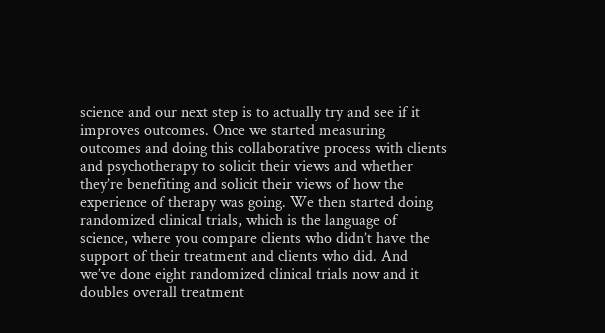science and our next step is to actually try and see if it improves outcomes. Once we started measuring outcomes and doing this collaborative process with clients and psychotherapy to solicit their views and whether they’re benefiting and solicit their views of how the experience of therapy was going. We then started doing randomized clinical trials, which is the language of science, where you compare clients who didn’t have the support of their treatment and clients who did. And we’ve done eight randomized clinical trials now and it doubles overall treatment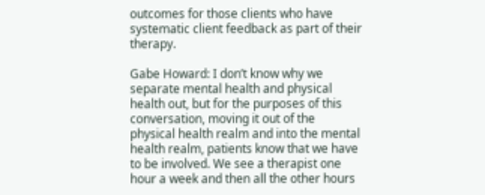outcomes for those clients who have systematic client feedback as part of their therapy.

Gabe Howard: I don’t know why we separate mental health and physical health out, but for the purposes of this conversation, moving it out of the physical health realm and into the mental health realm, patients know that we have to be involved. We see a therapist one hour a week and then all the other hours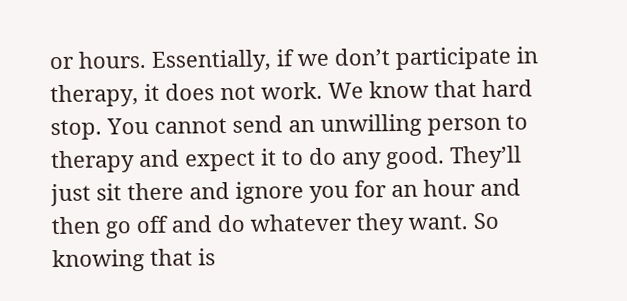or hours. Essentially, if we don’t participate in therapy, it does not work. We know that hard stop. You cannot send an unwilling person to therapy and expect it to do any good. They’ll just sit there and ignore you for an hour and then go off and do whatever they want. So knowing that is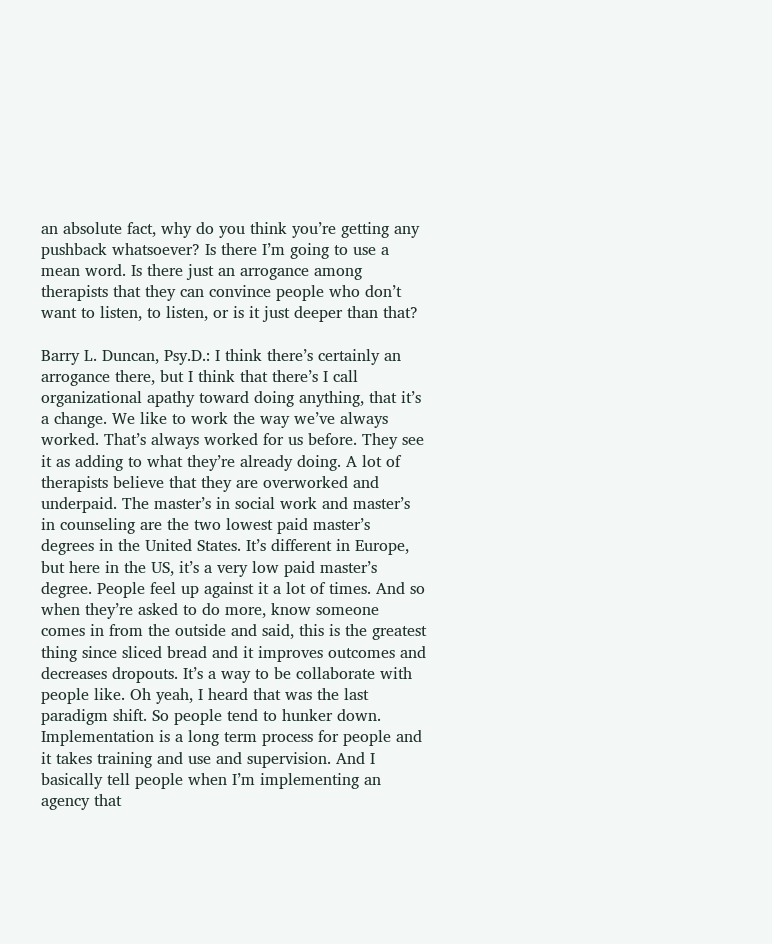an absolute fact, why do you think you’re getting any pushback whatsoever? Is there I’m going to use a mean word. Is there just an arrogance among therapists that they can convince people who don’t want to listen, to listen, or is it just deeper than that?

Barry L. Duncan, Psy.D.: I think there’s certainly an arrogance there, but I think that there’s I call organizational apathy toward doing anything, that it’s a change. We like to work the way we’ve always worked. That’s always worked for us before. They see it as adding to what they’re already doing. A lot of therapists believe that they are overworked and underpaid. The master’s in social work and master’s in counseling are the two lowest paid master’s degrees in the United States. It’s different in Europe, but here in the US, it’s a very low paid master’s degree. People feel up against it a lot of times. And so when they’re asked to do more, know someone comes in from the outside and said, this is the greatest thing since sliced bread and it improves outcomes and decreases dropouts. It’s a way to be collaborate with people like. Oh yeah, I heard that was the last paradigm shift. So people tend to hunker down. Implementation is a long term process for people and it takes training and use and supervision. And I basically tell people when I’m implementing an agency that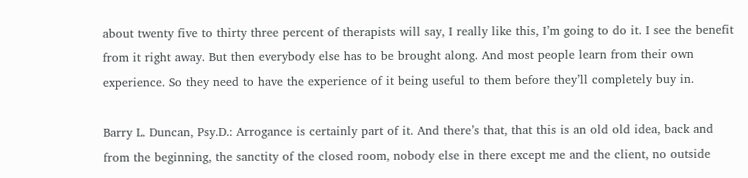about twenty five to thirty three percent of therapists will say, I really like this, I’m going to do it. I see the benefit from it right away. But then everybody else has to be brought along. And most people learn from their own experience. So they need to have the experience of it being useful to them before they’ll completely buy in.

Barry L. Duncan, Psy.D.: Arrogance is certainly part of it. And there’s that, that this is an old old idea, back and from the beginning, the sanctity of the closed room, nobody else in there except me and the client, no outside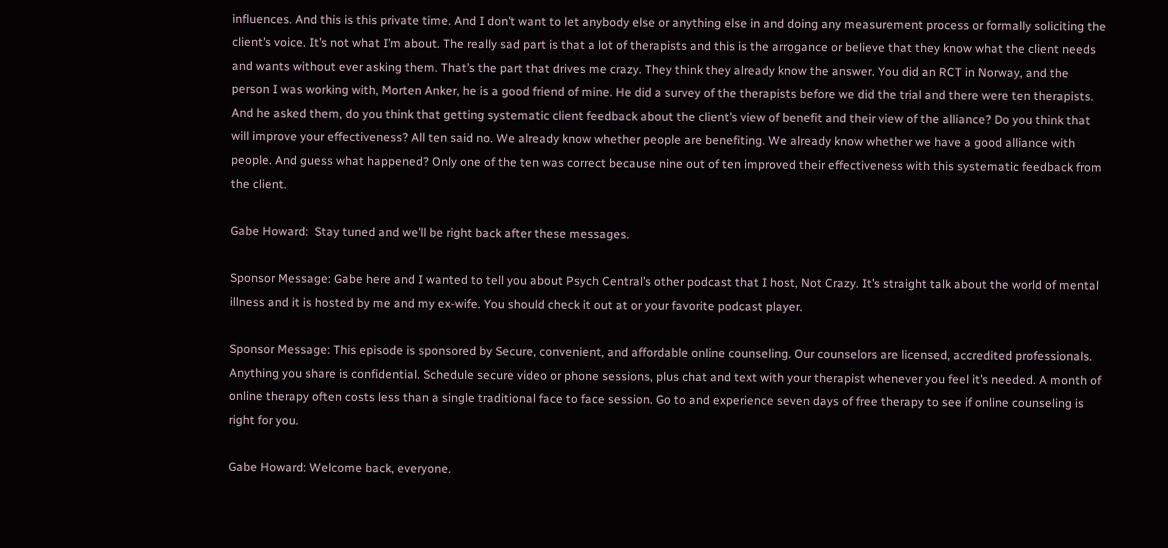influences. And this is this private time. And I don’t want to let anybody else or anything else in and doing any measurement process or formally soliciting the client’s voice. It’s not what I’m about. The really sad part is that a lot of therapists and this is the arrogance or believe that they know what the client needs and wants without ever asking them. That’s the part that drives me crazy. They think they already know the answer. You did an RCT in Norway, and the person I was working with, Morten Anker, he is a good friend of mine. He did a survey of the therapists before we did the trial and there were ten therapists. And he asked them, do you think that getting systematic client feedback about the client’s view of benefit and their view of the alliance? Do you think that will improve your effectiveness? All ten said no. We already know whether people are benefiting. We already know whether we have a good alliance with people. And guess what happened? Only one of the ten was correct because nine out of ten improved their effectiveness with this systematic feedback from the client.

Gabe Howard:  Stay tuned and we’ll be right back after these messages.

Sponsor Message: Gabe here and I wanted to tell you about Psych Central’s other podcast that I host, Not Crazy. It’s straight talk about the world of mental illness and it is hosted by me and my ex-wife. You should check it out at or your favorite podcast player.

Sponsor Message: This episode is sponsored by Secure, convenient, and affordable online counseling. Our counselors are licensed, accredited professionals. Anything you share is confidential. Schedule secure video or phone sessions, plus chat and text with your therapist whenever you feel it’s needed. A month of online therapy often costs less than a single traditional face to face session. Go to and experience seven days of free therapy to see if online counseling is right for you.

Gabe Howard: Welcome back, everyone.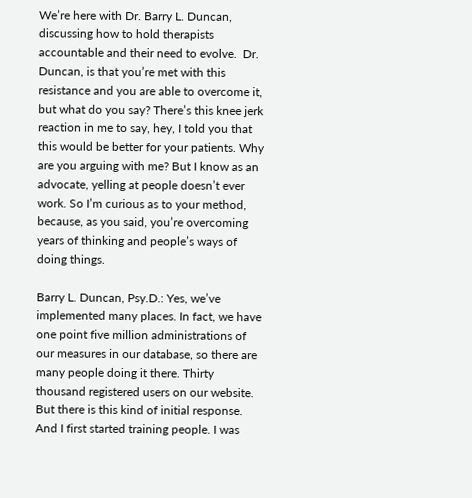We’re here with Dr. Barry L. Duncan, discussing how to hold therapists accountable and their need to evolve.  Dr. Duncan, is that you’re met with this resistance and you are able to overcome it, but what do you say? There’s this knee jerk reaction in me to say, hey, I told you that this would be better for your patients. Why are you arguing with me? But I know as an advocate, yelling at people doesn’t ever work. So I’m curious as to your method, because, as you said, you’re overcoming years of thinking and people’s ways of doing things.

Barry L. Duncan, Psy.D.: Yes, we’ve implemented many places. In fact, we have one point five million administrations of our measures in our database, so there are many people doing it there. Thirty thousand registered users on our website. But there is this kind of initial response. And I first started training people. I was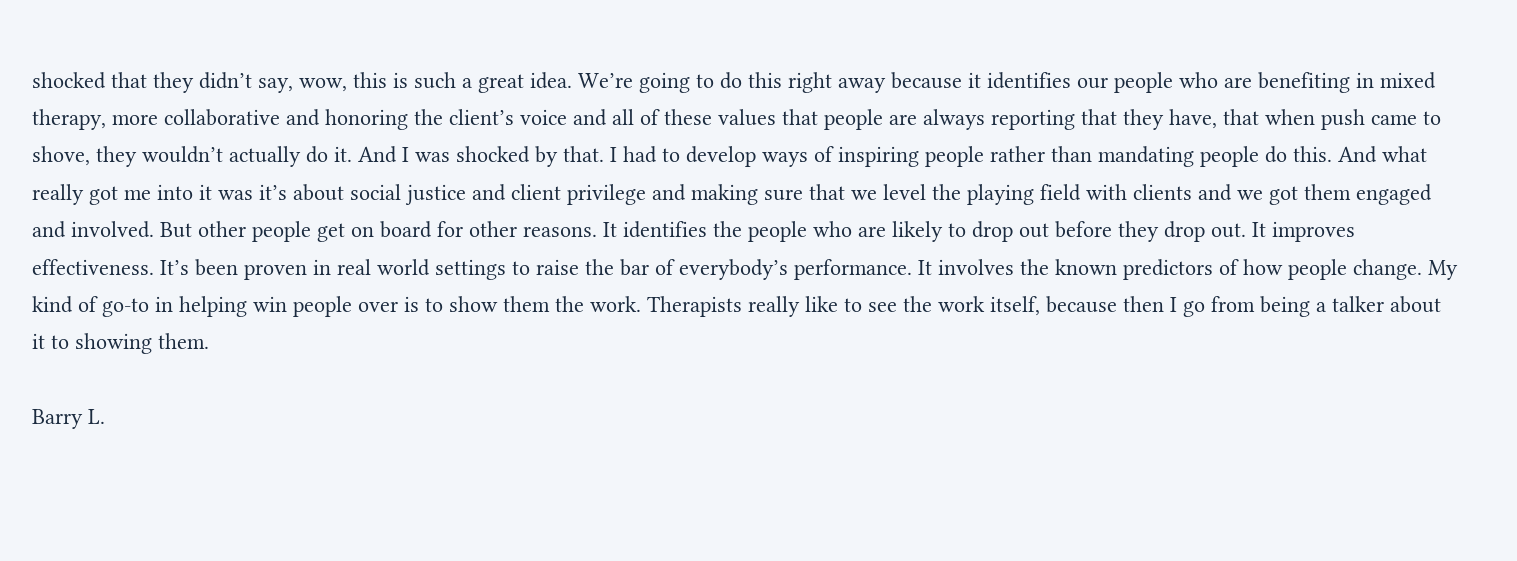shocked that they didn’t say, wow, this is such a great idea. We’re going to do this right away because it identifies our people who are benefiting in mixed therapy, more collaborative and honoring the client’s voice and all of these values that people are always reporting that they have, that when push came to shove, they wouldn’t actually do it. And I was shocked by that. I had to develop ways of inspiring people rather than mandating people do this. And what really got me into it was it’s about social justice and client privilege and making sure that we level the playing field with clients and we got them engaged and involved. But other people get on board for other reasons. It identifies the people who are likely to drop out before they drop out. It improves effectiveness. It’s been proven in real world settings to raise the bar of everybody’s performance. It involves the known predictors of how people change. My kind of go-to in helping win people over is to show them the work. Therapists really like to see the work itself, because then I go from being a talker about it to showing them.

Barry L.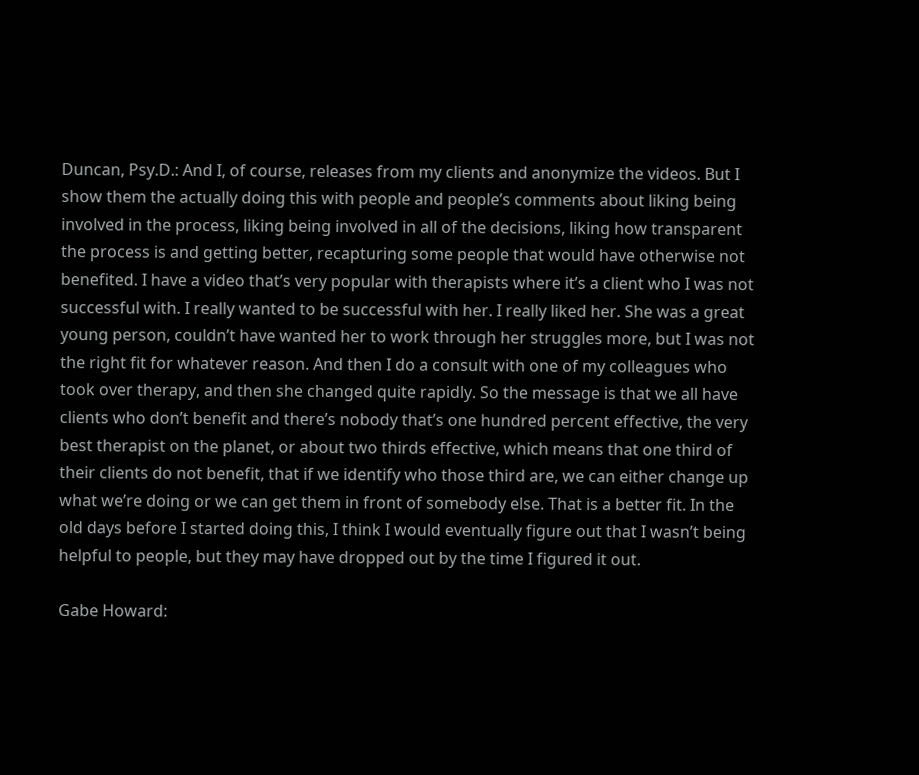Duncan, Psy.D.: And I, of course, releases from my clients and anonymize the videos. But I show them the actually doing this with people and people’s comments about liking being involved in the process, liking being involved in all of the decisions, liking how transparent the process is and getting better, recapturing some people that would have otherwise not benefited. I have a video that’s very popular with therapists where it’s a client who I was not successful with. I really wanted to be successful with her. I really liked her. She was a great young person, couldn’t have wanted her to work through her struggles more, but I was not the right fit for whatever reason. And then I do a consult with one of my colleagues who took over therapy, and then she changed quite rapidly. So the message is that we all have clients who don’t benefit and there’s nobody that’s one hundred percent effective, the very best therapist on the planet, or about two thirds effective, which means that one third of their clients do not benefit, that if we identify who those third are, we can either change up what we’re doing or we can get them in front of somebody else. That is a better fit. In the old days before I started doing this, I think I would eventually figure out that I wasn’t being helpful to people, but they may have dropped out by the time I figured it out.

Gabe Howard: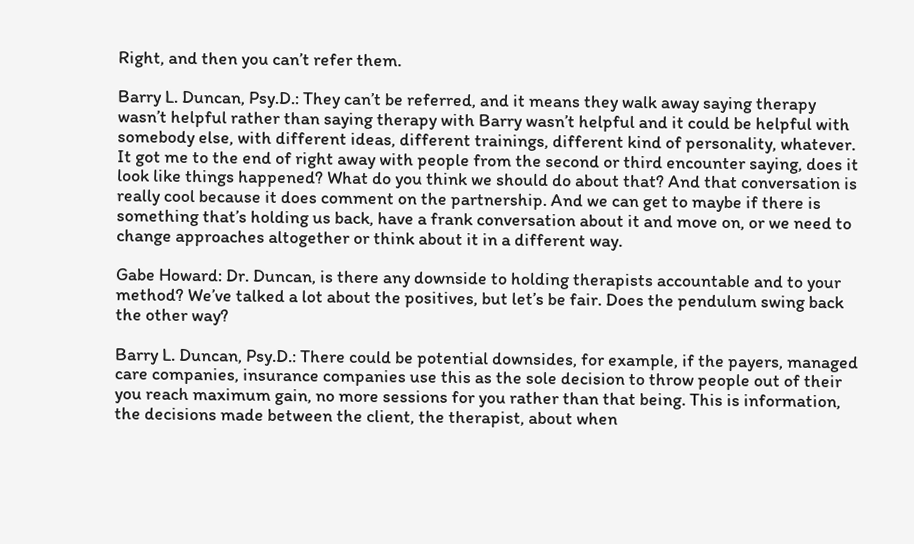Right, and then you can’t refer them.

Barry L. Duncan, Psy.D.: They can’t be referred, and it means they walk away saying therapy wasn’t helpful rather than saying therapy with Barry wasn’t helpful and it could be helpful with somebody else, with different ideas, different trainings, different kind of personality, whatever. It got me to the end of right away with people from the second or third encounter saying, does it look like things happened? What do you think we should do about that? And that conversation is really cool because it does comment on the partnership. And we can get to maybe if there is something that’s holding us back, have a frank conversation about it and move on, or we need to change approaches altogether or think about it in a different way.

Gabe Howard: Dr. Duncan, is there any downside to holding therapists accountable and to your method? We’ve talked a lot about the positives, but let’s be fair. Does the pendulum swing back the other way?

Barry L. Duncan, Psy.D.: There could be potential downsides, for example, if the payers, managed care companies, insurance companies use this as the sole decision to throw people out of their you reach maximum gain, no more sessions for you rather than that being. This is information, the decisions made between the client, the therapist, about when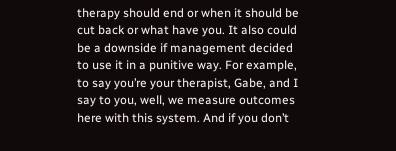therapy should end or when it should be cut back or what have you. It also could be a downside if management decided to use it in a punitive way. For example, to say you’re your therapist, Gabe, and I say to you, well, we measure outcomes here with this system. And if you don’t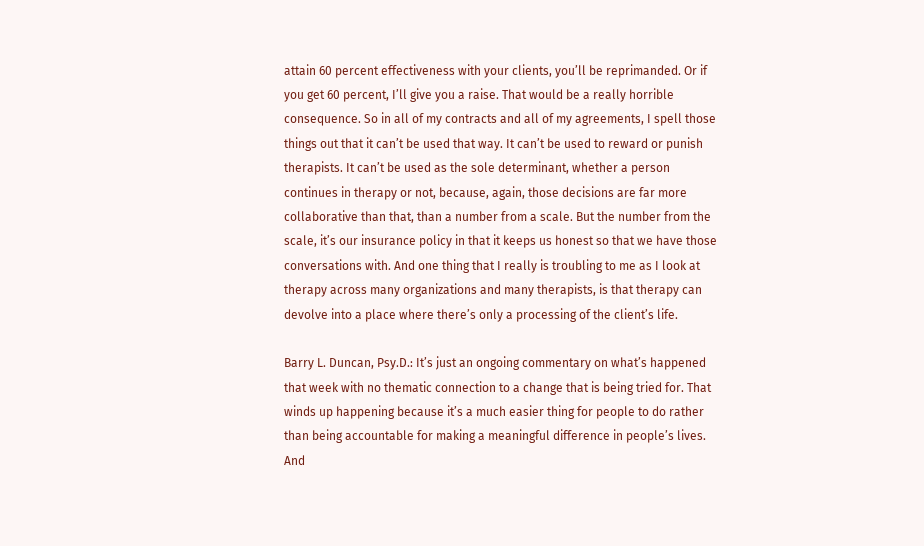attain 60 percent effectiveness with your clients, you’ll be reprimanded. Or if you get 60 percent, I’ll give you a raise. That would be a really horrible consequence. So in all of my contracts and all of my agreements, I spell those things out that it can’t be used that way. It can’t be used to reward or punish therapists. It can’t be used as the sole determinant, whether a person continues in therapy or not, because, again, those decisions are far more collaborative than that, than a number from a scale. But the number from the scale, it’s our insurance policy in that it keeps us honest so that we have those conversations with. And one thing that I really is troubling to me as I look at therapy across many organizations and many therapists, is that therapy can devolve into a place where there’s only a processing of the client’s life.

Barry L. Duncan, Psy.D.: It’s just an ongoing commentary on what’s happened that week with no thematic connection to a change that is being tried for. That winds up happening because it’s a much easier thing for people to do rather than being accountable for making a meaningful difference in people’s lives. And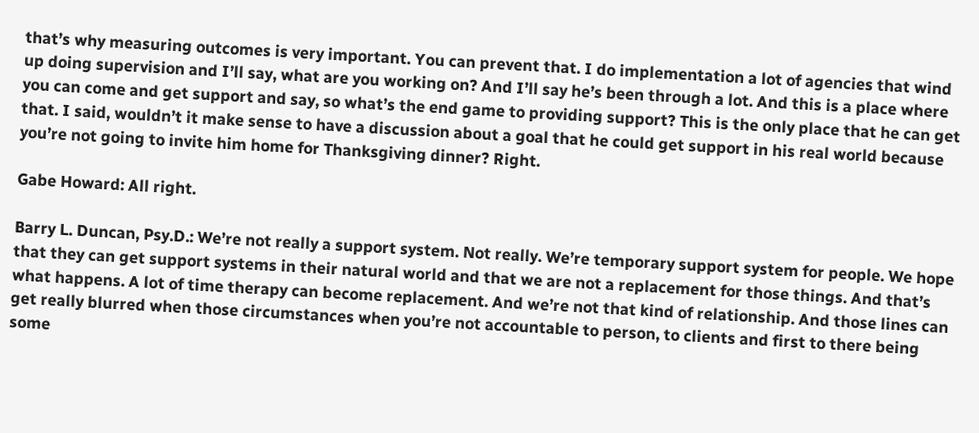that’s why measuring outcomes is very important. You can prevent that. I do implementation a lot of agencies that wind up doing supervision and I’ll say, what are you working on? And I’ll say he’s been through a lot. And this is a place where you can come and get support and say, so what’s the end game to providing support? This is the only place that he can get that. I said, wouldn’t it make sense to have a discussion about a goal that he could get support in his real world because you’re not going to invite him home for Thanksgiving dinner? Right.

Gabe Howard: All right.

Barry L. Duncan, Psy.D.: We’re not really a support system. Not really. We’re temporary support system for people. We hope that they can get support systems in their natural world and that we are not a replacement for those things. And that’s what happens. A lot of time therapy can become replacement. And we’re not that kind of relationship. And those lines can get really blurred when those circumstances when you’re not accountable to person, to clients and first to there being some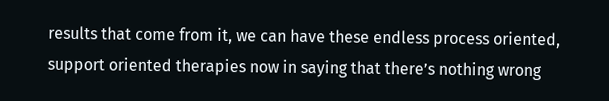results that come from it, we can have these endless process oriented, support oriented therapies now in saying that there’s nothing wrong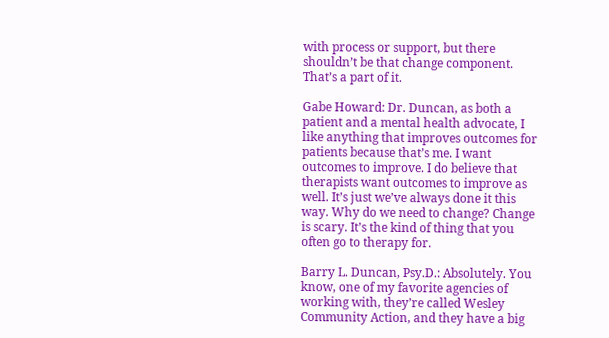with process or support, but there shouldn’t be that change component. That’s a part of it.

Gabe Howard: Dr. Duncan, as both a patient and a mental health advocate, I like anything that improves outcomes for patients because that’s me. I want outcomes to improve. I do believe that therapists want outcomes to improve as well. It’s just we’ve always done it this way. Why do we need to change? Change is scary. It’s the kind of thing that you often go to therapy for.

Barry L. Duncan, Psy.D.: Absolutely. You know, one of my favorite agencies of working with, they’re called Wesley Community Action, and they have a big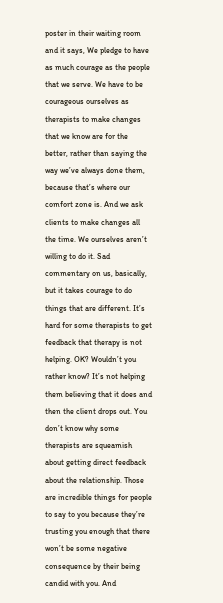poster in their waiting room and it says, We pledge to have as much courage as the people that we serve. We have to be courageous ourselves as therapists to make changes that we know are for the better, rather than saying the way we’ve always done them, because that’s where our comfort zone is. And we ask clients to make changes all the time. We ourselves aren’t willing to do it. Sad commentary on us, basically, but it takes courage to do things that are different. It’s hard for some therapists to get feedback that therapy is not helping. OK? Wouldn’t you rather know? It’s not helping them believing that it does and then the client drops out. You don’t know why some therapists are squeamish about getting direct feedback about the relationship. Those are incredible things for people to say to you because they’re trusting you enough that there won’t be some negative consequence by their being candid with you. And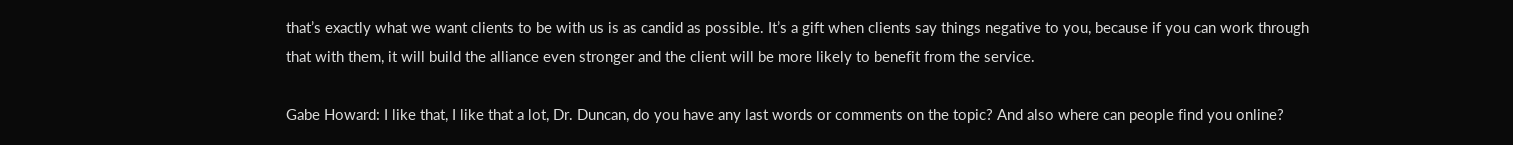that’s exactly what we want clients to be with us is as candid as possible. It’s a gift when clients say things negative to you, because if you can work through that with them, it will build the alliance even stronger and the client will be more likely to benefit from the service.

Gabe Howard: I like that, I like that a lot, Dr. Duncan, do you have any last words or comments on the topic? And also where can people find you online?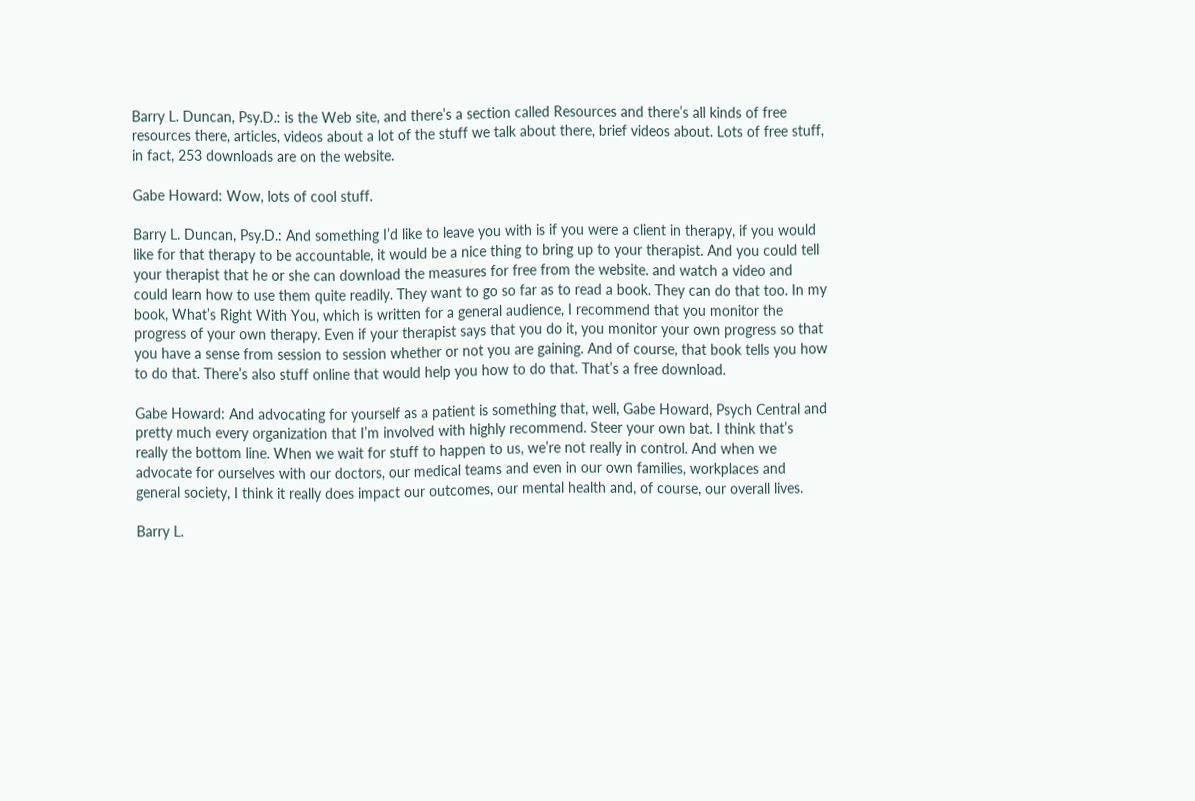Barry L. Duncan, Psy.D.: is the Web site, and there’s a section called Resources and there’s all kinds of free resources there, articles, videos about a lot of the stuff we talk about there, brief videos about. Lots of free stuff, in fact, 253 downloads are on the website.

Gabe Howard: Wow, lots of cool stuff.

Barry L. Duncan, Psy.D.: And something I’d like to leave you with is if you were a client in therapy, if you would like for that therapy to be accountable, it would be a nice thing to bring up to your therapist. And you could tell your therapist that he or she can download the measures for free from the website. and watch a video and could learn how to use them quite readily. They want to go so far as to read a book. They can do that too. In my book, What’s Right With You, which is written for a general audience, I recommend that you monitor the progress of your own therapy. Even if your therapist says that you do it, you monitor your own progress so that you have a sense from session to session whether or not you are gaining. And of course, that book tells you how to do that. There’s also stuff online that would help you how to do that. That’s a free download.

Gabe Howard: And advocating for yourself as a patient is something that, well, Gabe Howard, Psych Central and pretty much every organization that I’m involved with highly recommend. Steer your own bat. I think that’s really the bottom line. When we wait for stuff to happen to us, we’re not really in control. And when we advocate for ourselves with our doctors, our medical teams and even in our own families, workplaces and general society, I think it really does impact our outcomes, our mental health and, of course, our overall lives.

Barry L.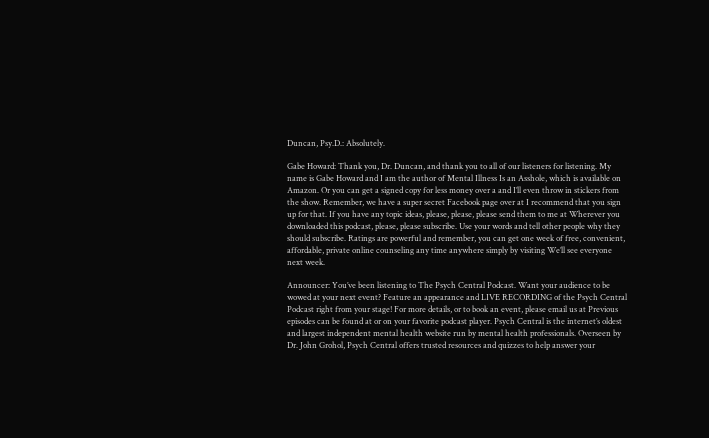Duncan, Psy.D.: Absolutely.

Gabe Howard: Thank you, Dr. Duncan, and thank you to all of our listeners for listening. My name is Gabe Howard and I am the author of Mental Illness Is an Asshole, which is available on Amazon. Or you can get a signed copy for less money over a and I’ll even throw in stickers from the show. Remember, we have a super secret Facebook page over at I recommend that you sign up for that. If you have any topic ideas, please, please, please send them to me at Wherever you downloaded this podcast, please, please subscribe. Use your words and tell other people why they should subscribe. Ratings are powerful and remember, you can get one week of free, convenient, affordable, private online counseling any time anywhere simply by visiting We’ll see everyone next week.

Announcer: You’ve been listening to The Psych Central Podcast. Want your audience to be wowed at your next event? Feature an appearance and LIVE RECORDING of the Psych Central Podcast right from your stage! For more details, or to book an event, please email us at Previous episodes can be found at or on your favorite podcast player. Psych Central is the internet’s oldest and largest independent mental health website run by mental health professionals. Overseen by Dr. John Grohol, Psych Central offers trusted resources and quizzes to help answer your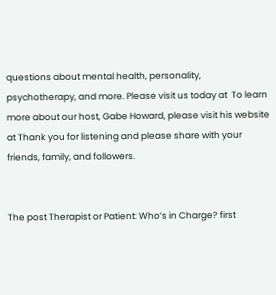questions about mental health, personality, psychotherapy, and more. Please visit us today at  To learn more about our host, Gabe Howard, please visit his website at Thank you for listening and please share with your friends, family, and followers.


The post Therapist or Patient: Who’s in Charge? first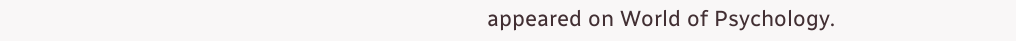appeared on World of Psychology.